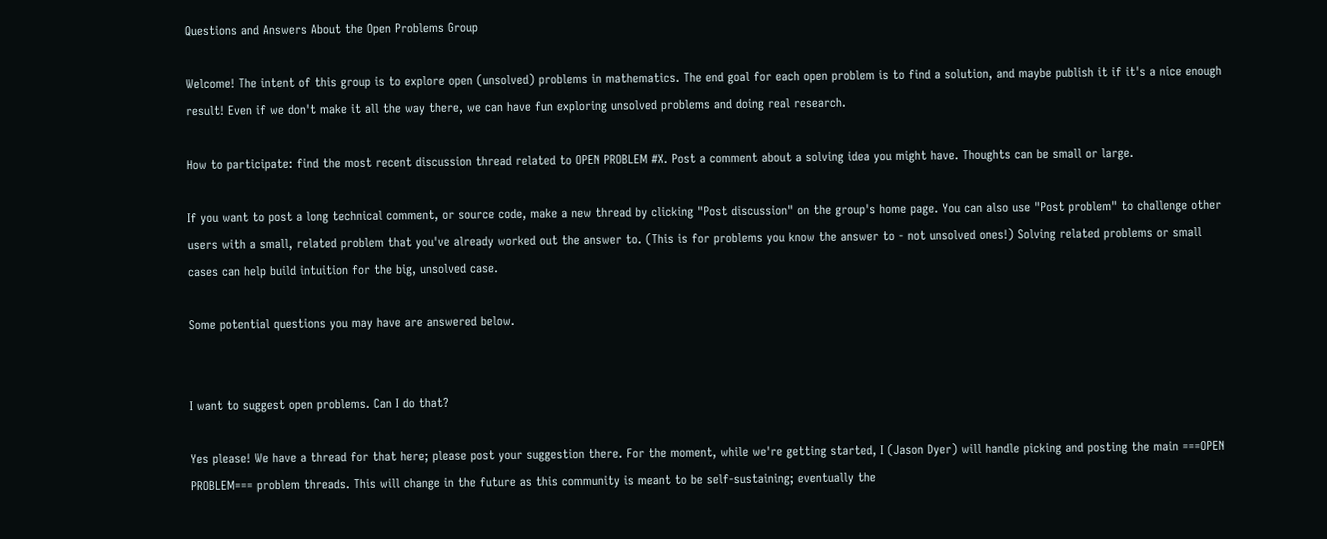Questions and Answers About the Open Problems Group

Welcome! The intent of this group is to explore open (unsolved) problems in mathematics. The end goal for each open problem is to find a solution, and maybe publish it if it's a nice enough result! Even if we don't make it all the way there, we can have fun exploring unsolved problems and doing real research.

How to participate: find the most recent discussion thread related to OPEN PROBLEM #X. Post a comment about a solving idea you might have. Thoughts can be small or large.

If you want to post a long technical comment, or source code, make a new thread by clicking "Post discussion" on the group's home page. You can also use "Post problem" to challenge other users with a small, related problem that you've already worked out the answer to. (This is for problems you know the answer to - not unsolved ones!) Solving related problems or small cases can help build intuition for the big, unsolved case.

Some potential questions you may have are answered below.


I want to suggest open problems. Can I do that?

Yes please! We have a thread for that here; please post your suggestion there. For the moment, while we're getting started, I (Jason Dyer) will handle picking and posting the main ===OPEN PROBLEM=== problem threads. This will change in the future as this community is meant to be self-sustaining; eventually the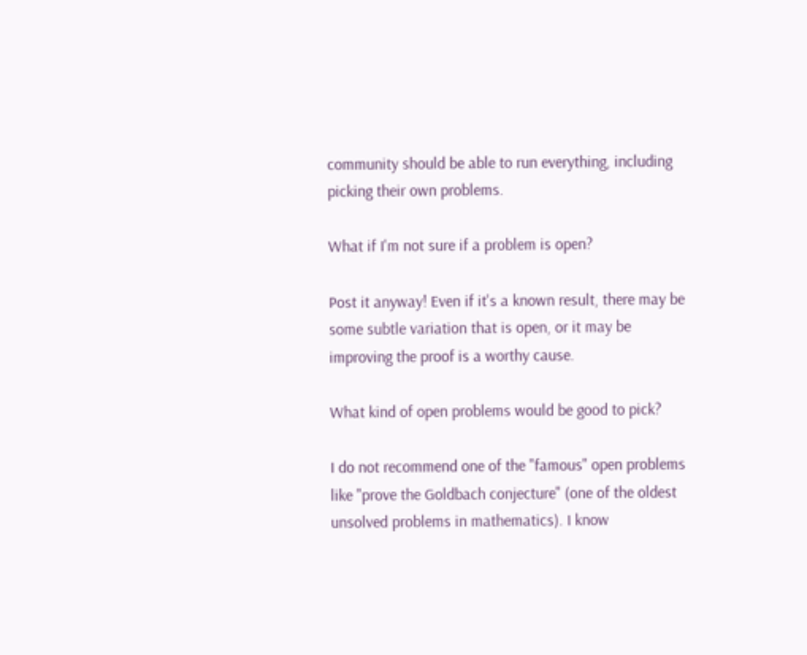community should be able to run everything, including picking their own problems.

What if I'm not sure if a problem is open?

Post it anyway! Even if it's a known result, there may be some subtle variation that is open, or it may be improving the proof is a worthy cause.

What kind of open problems would be good to pick?

I do not recommend one of the "famous" open problems like "prove the Goldbach conjecture" (one of the oldest unsolved problems in mathematics). I know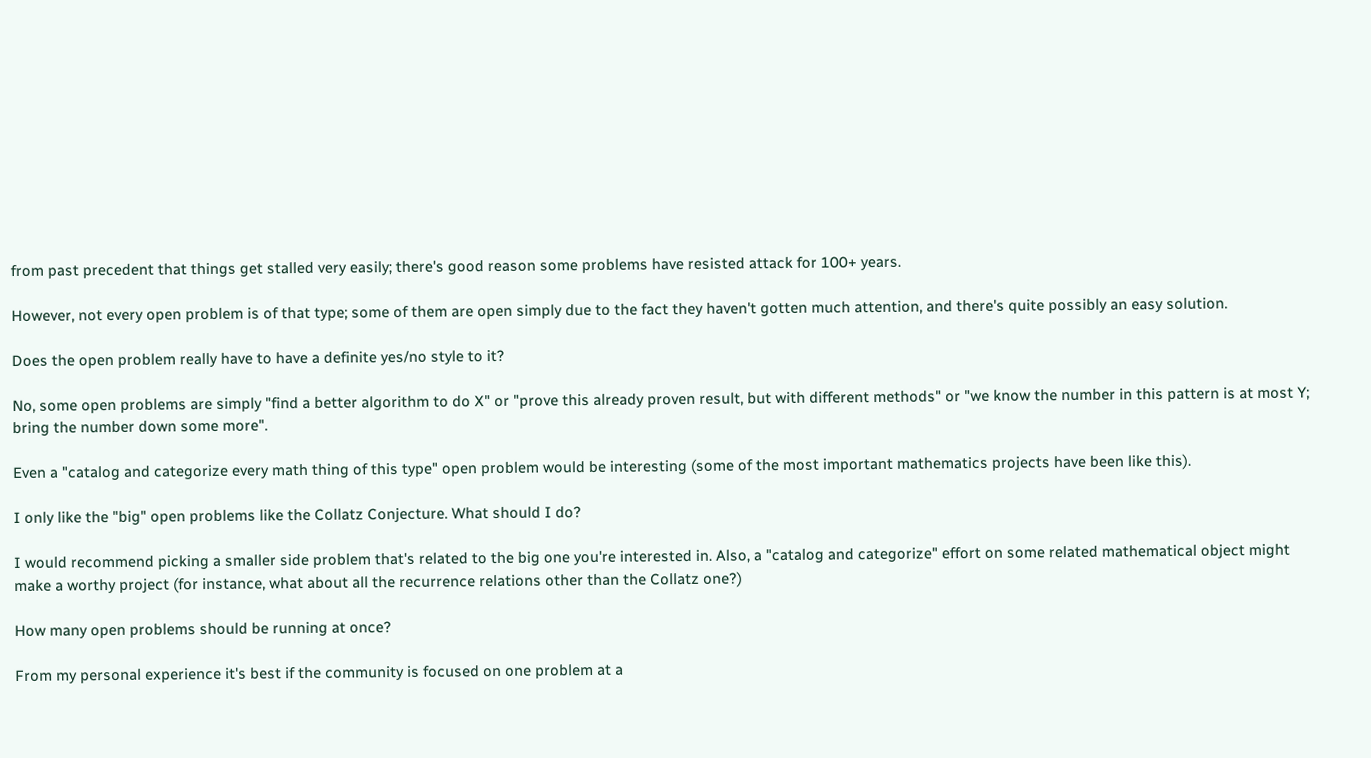from past precedent that things get stalled very easily; there's good reason some problems have resisted attack for 100+ years.

However, not every open problem is of that type; some of them are open simply due to the fact they haven't gotten much attention, and there's quite possibly an easy solution.

Does the open problem really have to have a definite yes/no style to it?

No, some open problems are simply "find a better algorithm to do X" or "prove this already proven result, but with different methods" or "we know the number in this pattern is at most Y; bring the number down some more".

Even a "catalog and categorize every math thing of this type" open problem would be interesting (some of the most important mathematics projects have been like this).

I only like the "big" open problems like the Collatz Conjecture. What should I do?

I would recommend picking a smaller side problem that's related to the big one you're interested in. Also, a "catalog and categorize" effort on some related mathematical object might make a worthy project (for instance, what about all the recurrence relations other than the Collatz one?)

How many open problems should be running at once?

From my personal experience it's best if the community is focused on one problem at a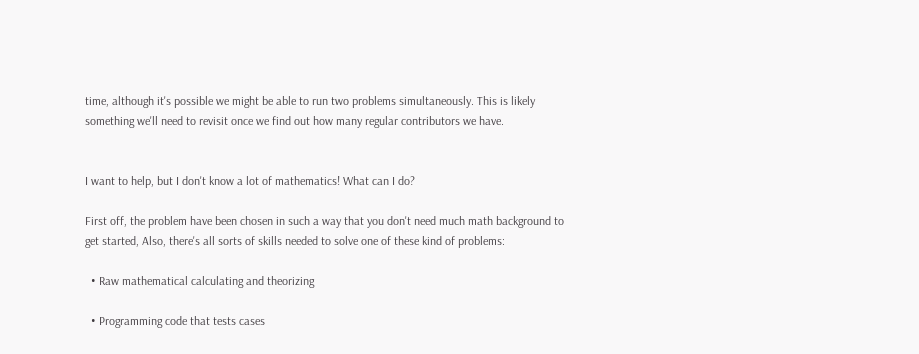time, although it's possible we might be able to run two problems simultaneously. This is likely something we'll need to revisit once we find out how many regular contributors we have.


I want to help, but I don't know a lot of mathematics! What can I do?

First off, the problem have been chosen in such a way that you don't need much math background to get started, Also, there's all sorts of skills needed to solve one of these kind of problems:

  • Raw mathematical calculating and theorizing

  • Programming code that tests cases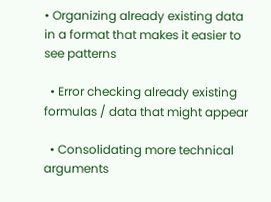• Organizing already existing data in a format that makes it easier to see patterns

  • Error checking already existing formulas / data that might appear

  • Consolidating more technical arguments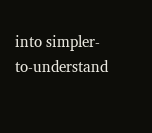into simpler-to-understand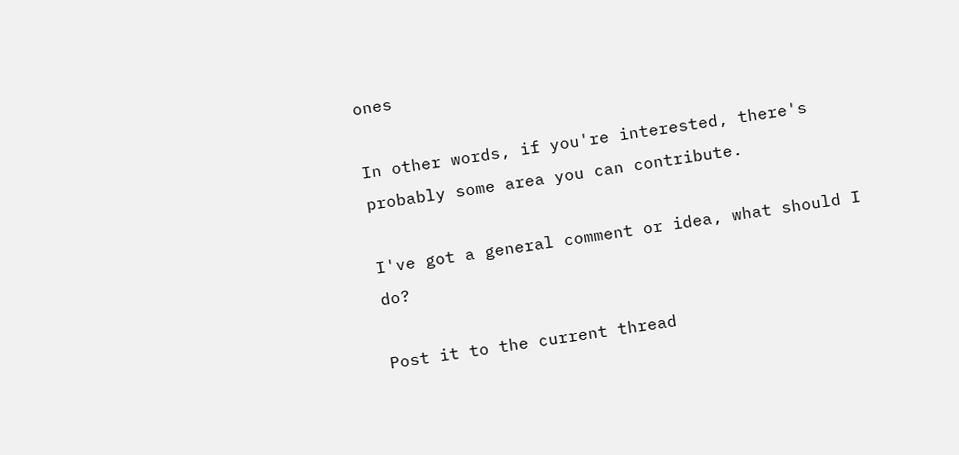ones

In other words, if you're interested, there's probably some area you can contribute.

I've got a general comment or idea, what should I do?

Post it to the current thread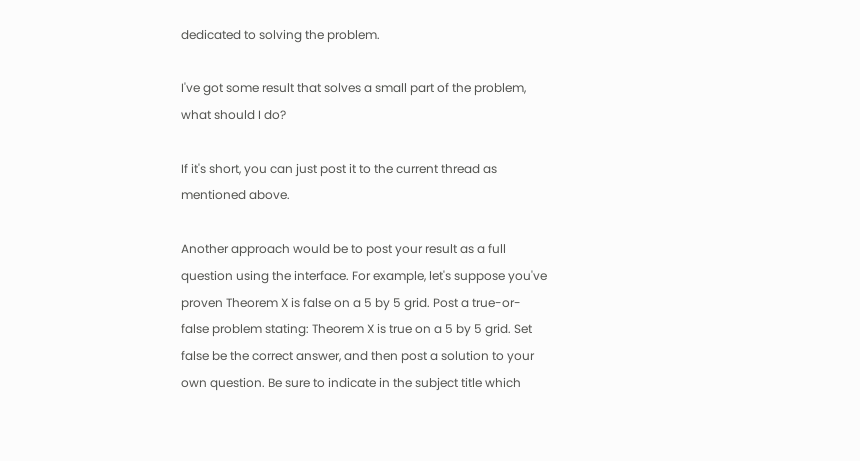dedicated to solving the problem.

I've got some result that solves a small part of the problem, what should I do?

If it's short, you can just post it to the current thread as mentioned above.

Another approach would be to post your result as a full question using the interface. For example, let's suppose you've proven Theorem X is false on a 5 by 5 grid. Post a true-or-false problem stating: Theorem X is true on a 5 by 5 grid. Set false be the correct answer, and then post a solution to your own question. Be sure to indicate in the subject title which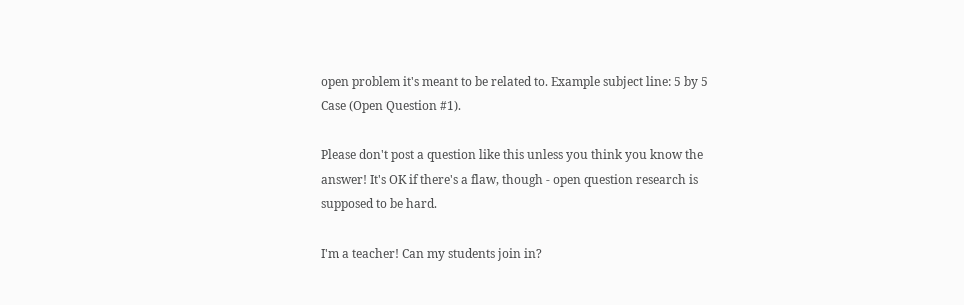open problem it's meant to be related to. Example subject line: 5 by 5 Case (Open Question #1).

Please don't post a question like this unless you think you know the answer! It's OK if there's a flaw, though - open question research is supposed to be hard.

I'm a teacher! Can my students join in?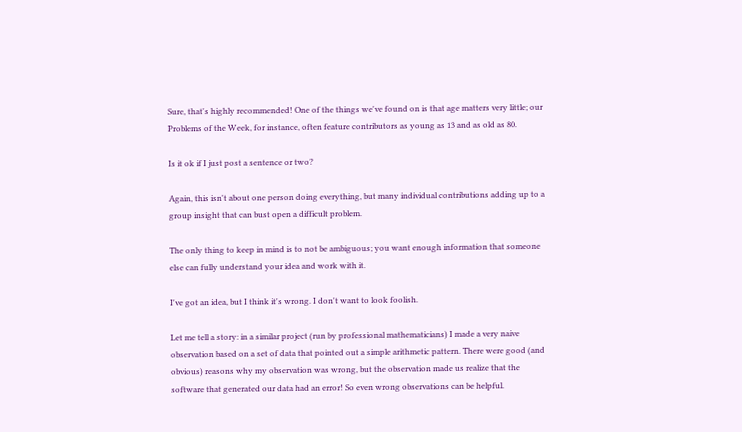Sure, that's highly recommended! One of the things we've found on is that age matters very little; our Problems of the Week, for instance, often feature contributors as young as 13 and as old as 80.

Is it ok if I just post a sentence or two?

Again, this isn't about one person doing everything, but many individual contributions adding up to a group insight that can bust open a difficult problem.

The only thing to keep in mind is to not be ambiguous; you want enough information that someone else can fully understand your idea and work with it.

I've got an idea, but I think it's wrong. I don't want to look foolish.

Let me tell a story: in a similar project (run by professional mathematicians) I made a very naive observation based on a set of data that pointed out a simple arithmetic pattern. There were good (and obvious) reasons why my observation was wrong, but the observation made us realize that the software that generated our data had an error! So even wrong observations can be helpful.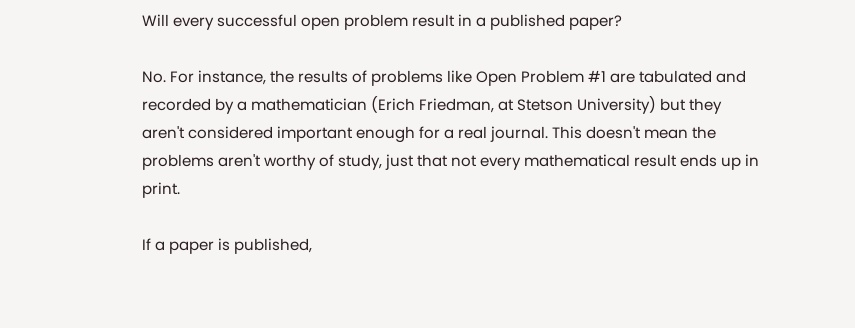Will every successful open problem result in a published paper?

No. For instance, the results of problems like Open Problem #1 are tabulated and recorded by a mathematician (Erich Friedman, at Stetson University) but they aren't considered important enough for a real journal. This doesn't mean the problems aren't worthy of study, just that not every mathematical result ends up in print.

If a paper is published,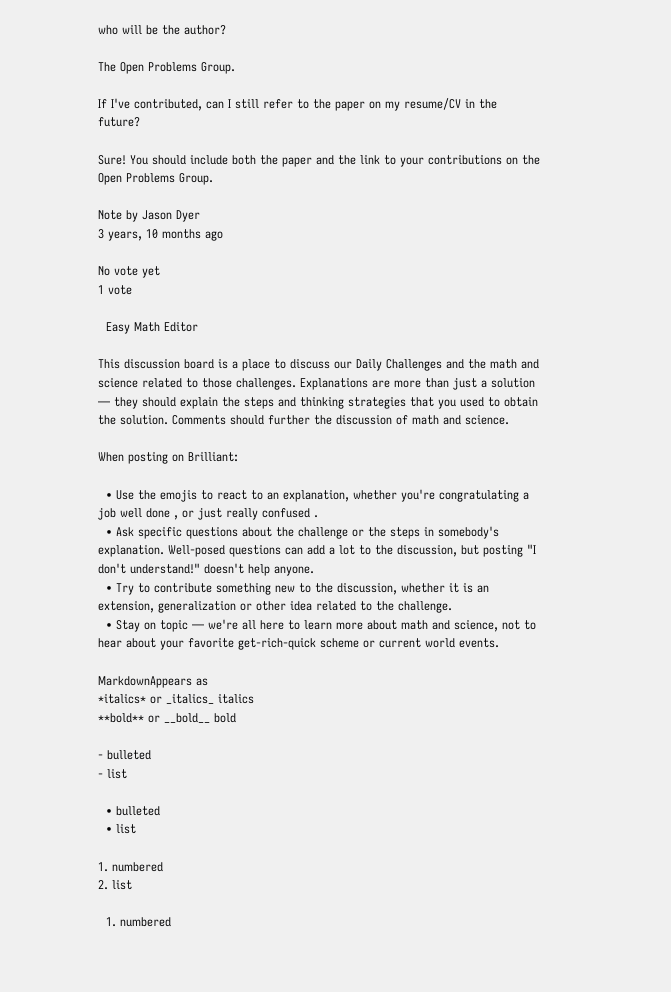who will be the author?

The Open Problems Group.

If I've contributed, can I still refer to the paper on my resume/CV in the future?

Sure! You should include both the paper and the link to your contributions on the Open Problems Group.

Note by Jason Dyer
3 years, 10 months ago

No vote yet
1 vote

  Easy Math Editor

This discussion board is a place to discuss our Daily Challenges and the math and science related to those challenges. Explanations are more than just a solution — they should explain the steps and thinking strategies that you used to obtain the solution. Comments should further the discussion of math and science.

When posting on Brilliant:

  • Use the emojis to react to an explanation, whether you're congratulating a job well done , or just really confused .
  • Ask specific questions about the challenge or the steps in somebody's explanation. Well-posed questions can add a lot to the discussion, but posting "I don't understand!" doesn't help anyone.
  • Try to contribute something new to the discussion, whether it is an extension, generalization or other idea related to the challenge.
  • Stay on topic — we're all here to learn more about math and science, not to hear about your favorite get-rich-quick scheme or current world events.

MarkdownAppears as
*italics* or _italics_ italics
**bold** or __bold__ bold

- bulleted
- list

  • bulleted
  • list

1. numbered
2. list

  1. numbered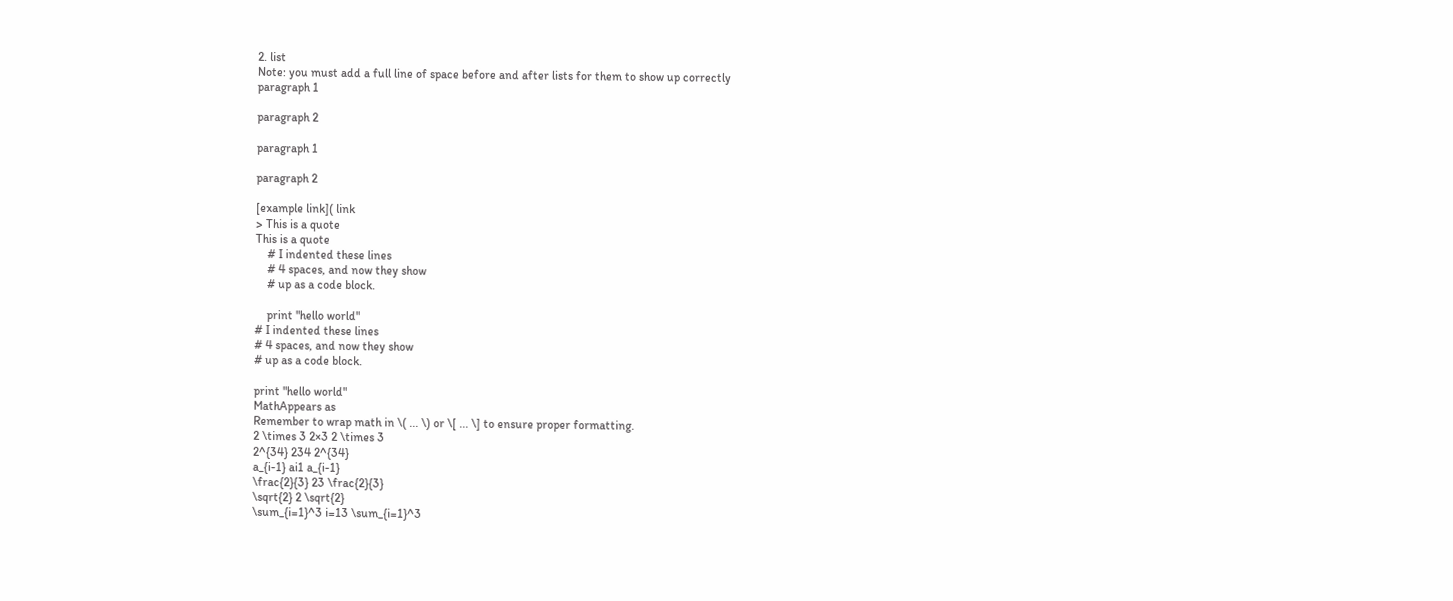2. list
Note: you must add a full line of space before and after lists for them to show up correctly
paragraph 1

paragraph 2

paragraph 1

paragraph 2

[example link]( link
> This is a quote
This is a quote
    # I indented these lines
    # 4 spaces, and now they show
    # up as a code block.

    print "hello world"
# I indented these lines
# 4 spaces, and now they show
# up as a code block.

print "hello world"
MathAppears as
Remember to wrap math in \( ... \) or \[ ... \] to ensure proper formatting.
2 \times 3 2×3 2 \times 3
2^{34} 234 2^{34}
a_{i-1} ai1 a_{i-1}
\frac{2}{3} 23 \frac{2}{3}
\sqrt{2} 2 \sqrt{2}
\sum_{i=1}^3 i=13 \sum_{i=1}^3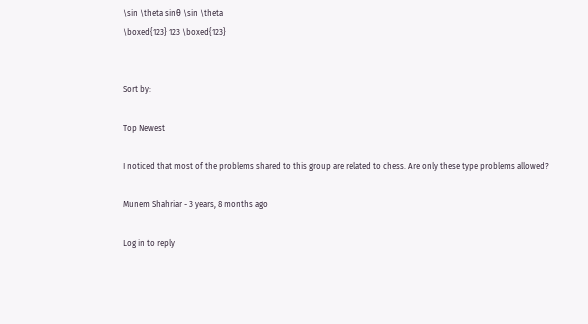\sin \theta sinθ \sin \theta
\boxed{123} 123 \boxed{123}


Sort by:

Top Newest

I noticed that most of the problems shared to this group are related to chess. Are only these type problems allowed?

Munem Shahriar - 3 years, 8 months ago

Log in to reply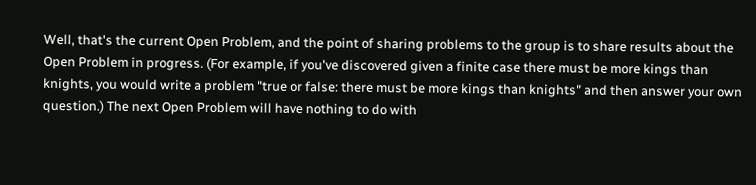Well, that's the current Open Problem, and the point of sharing problems to the group is to share results about the Open Problem in progress. (For example, if you've discovered given a finite case there must be more kings than knights, you would write a problem "true or false: there must be more kings than knights" and then answer your own question.) The next Open Problem will have nothing to do with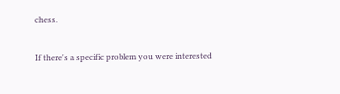chess.

If there's a specific problem you were interested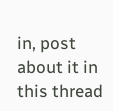in, post about it in this thread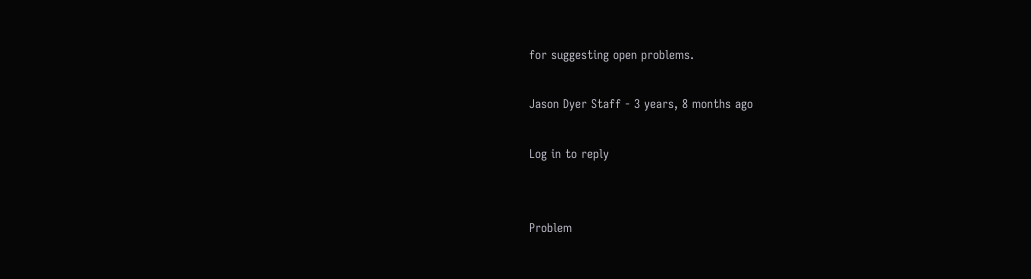for suggesting open problems.

Jason Dyer Staff - 3 years, 8 months ago

Log in to reply


Problem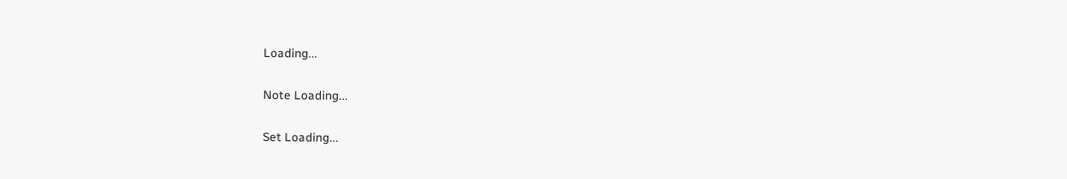Loading...

Note Loading...

Set Loading...